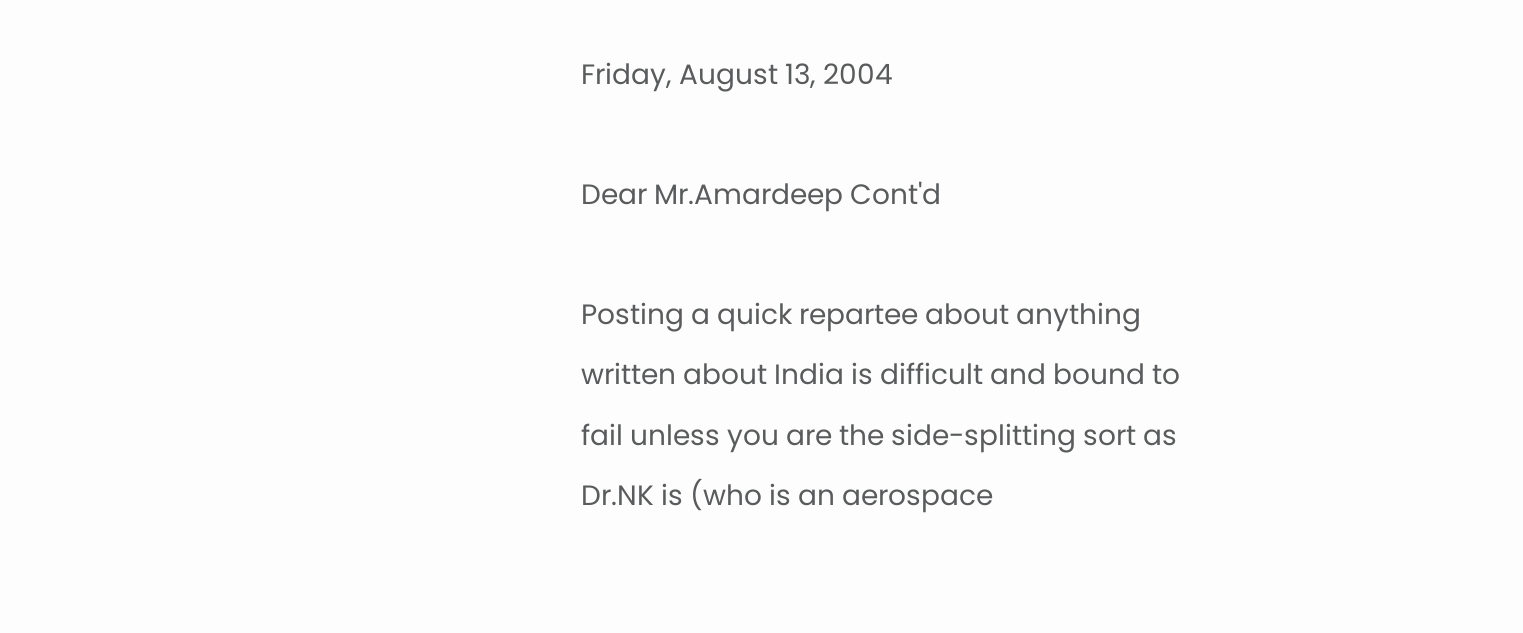Friday, August 13, 2004

Dear Mr.Amardeep Cont'd

Posting a quick repartee about anything written about India is difficult and bound to fail unless you are the side-splitting sort as Dr.NK is (who is an aerospace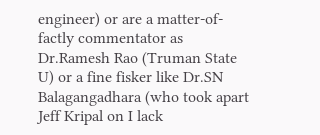engineer) or are a matter-of-factly commentator as Dr.Ramesh Rao (Truman State U) or a fine fisker like Dr.SN Balagangadhara (who took apart Jeff Kripal on I lack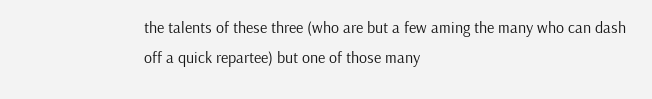the talents of these three (who are but a few aming the many who can dash off a quick repartee) but one of those many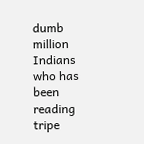dumb million Indians who has been reading tripe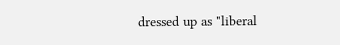dressed up as "liberal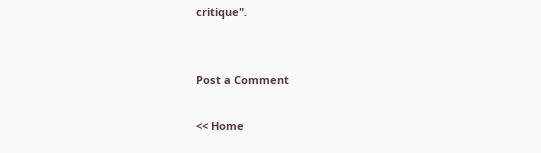critique".


Post a Comment

<< Home